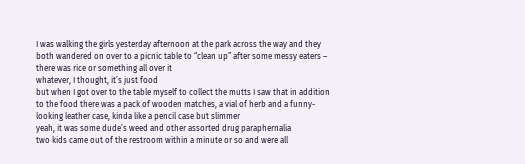I was walking the girls yesterday afternoon at the park across the way and they both wandered on over to a picnic table to “clean up” after some messy eaters – there was rice or something all over it
whatever, I thought, it’s just food
but when I got over to the table myself to collect the mutts I saw that in addition to the food there was a pack of wooden matches, a vial of herb and a funny-looking leather case, kinda like a pencil case but slimmer
yeah, it was some dude’s weed and other assorted drug paraphernalia
two kids came out of the restroom within a minute or so and were all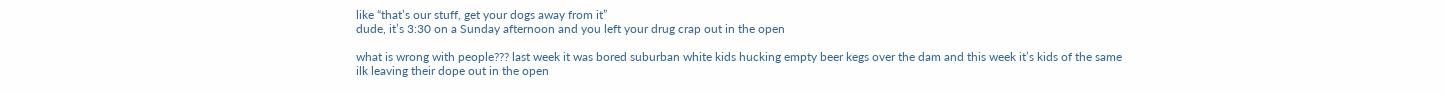like “that’s our stuff, get your dogs away from it”
dude, it’s 3:30 on a Sunday afternoon and you left your drug crap out in the open

what is wrong with people??? last week it was bored suburban white kids hucking empty beer kegs over the dam and this week it’s kids of the same ilk leaving their dope out in the open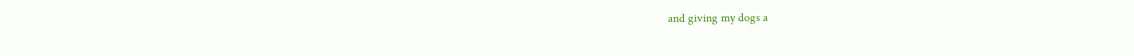and giving my dogs a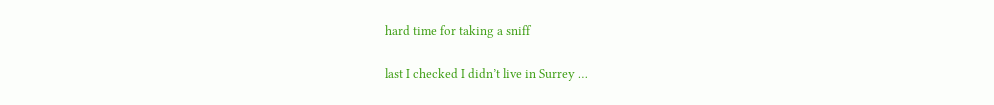hard time for taking a sniff

last I checked I didn’t live in Surrey …